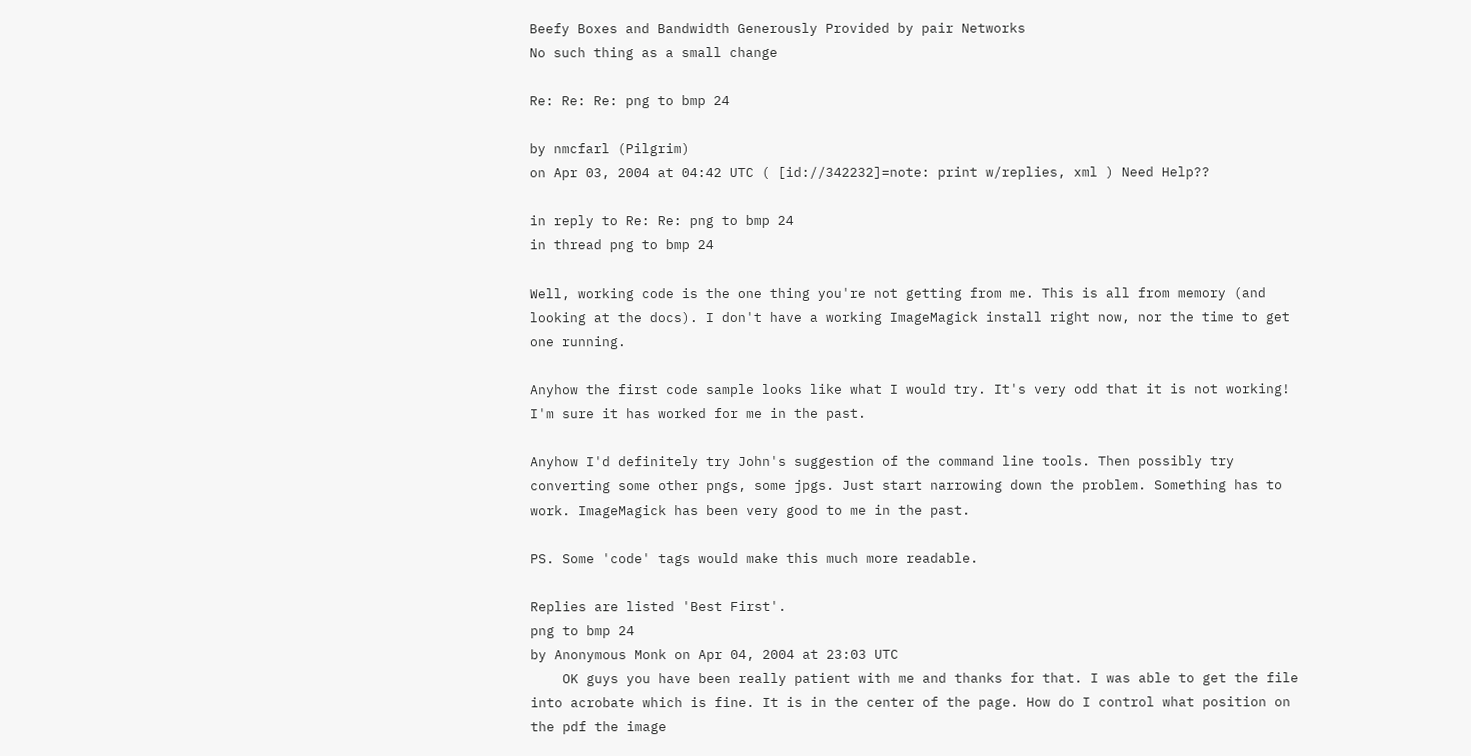Beefy Boxes and Bandwidth Generously Provided by pair Networks
No such thing as a small change

Re: Re: Re: png to bmp 24

by nmcfarl (Pilgrim)
on Apr 03, 2004 at 04:42 UTC ( [id://342232]=note: print w/replies, xml ) Need Help??

in reply to Re: Re: png to bmp 24
in thread png to bmp 24

Well, working code is the one thing you're not getting from me. This is all from memory (and looking at the docs). I don't have a working ImageMagick install right now, nor the time to get one running.

Anyhow the first code sample looks like what I would try. It's very odd that it is not working! I'm sure it has worked for me in the past.

Anyhow I'd definitely try John's suggestion of the command line tools. Then possibly try converting some other pngs, some jpgs. Just start narrowing down the problem. Something has to work. ImageMagick has been very good to me in the past.

PS. Some 'code' tags would make this much more readable.

Replies are listed 'Best First'.
png to bmp 24
by Anonymous Monk on Apr 04, 2004 at 23:03 UTC
    OK guys you have been really patient with me and thanks for that. I was able to get the file into acrobate which is fine. It is in the center of the page. How do I control what position on the pdf the image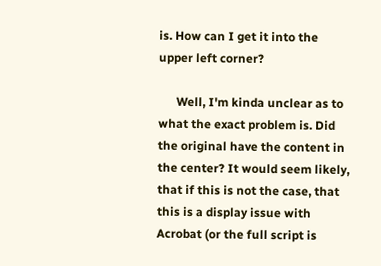is. How can I get it into the upper left corner?

      Well, I'm kinda unclear as to what the exact problem is. Did the original have the content in the center? It would seem likely, that if this is not the case, that this is a display issue with Acrobat (or the full script is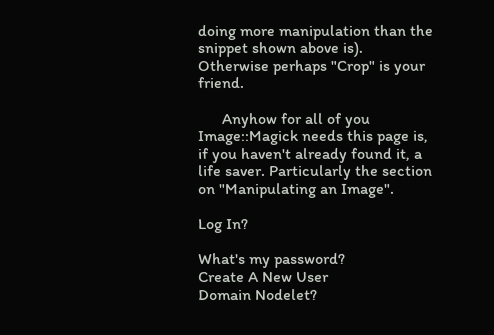doing more manipulation than the snippet shown above is). Otherwise perhaps "Crop" is your friend.

      Anyhow for all of you Image::Magick needs this page is, if you haven't already found it, a life saver. Particularly the section on "Manipulating an Image".

Log In?

What's my password?
Create A New User
Domain Nodelet?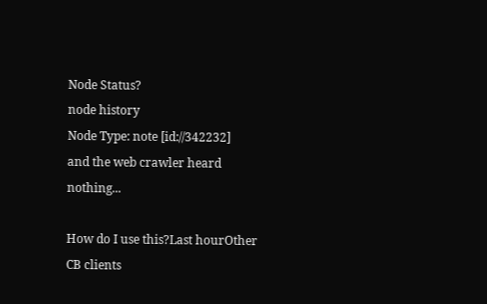Node Status?
node history
Node Type: note [id://342232]
and the web crawler heard nothing...

How do I use this?Last hourOther CB clients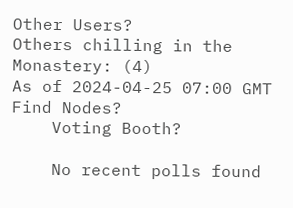Other Users?
Others chilling in the Monastery: (4)
As of 2024-04-25 07:00 GMT
Find Nodes?
    Voting Booth?

    No recent polls found